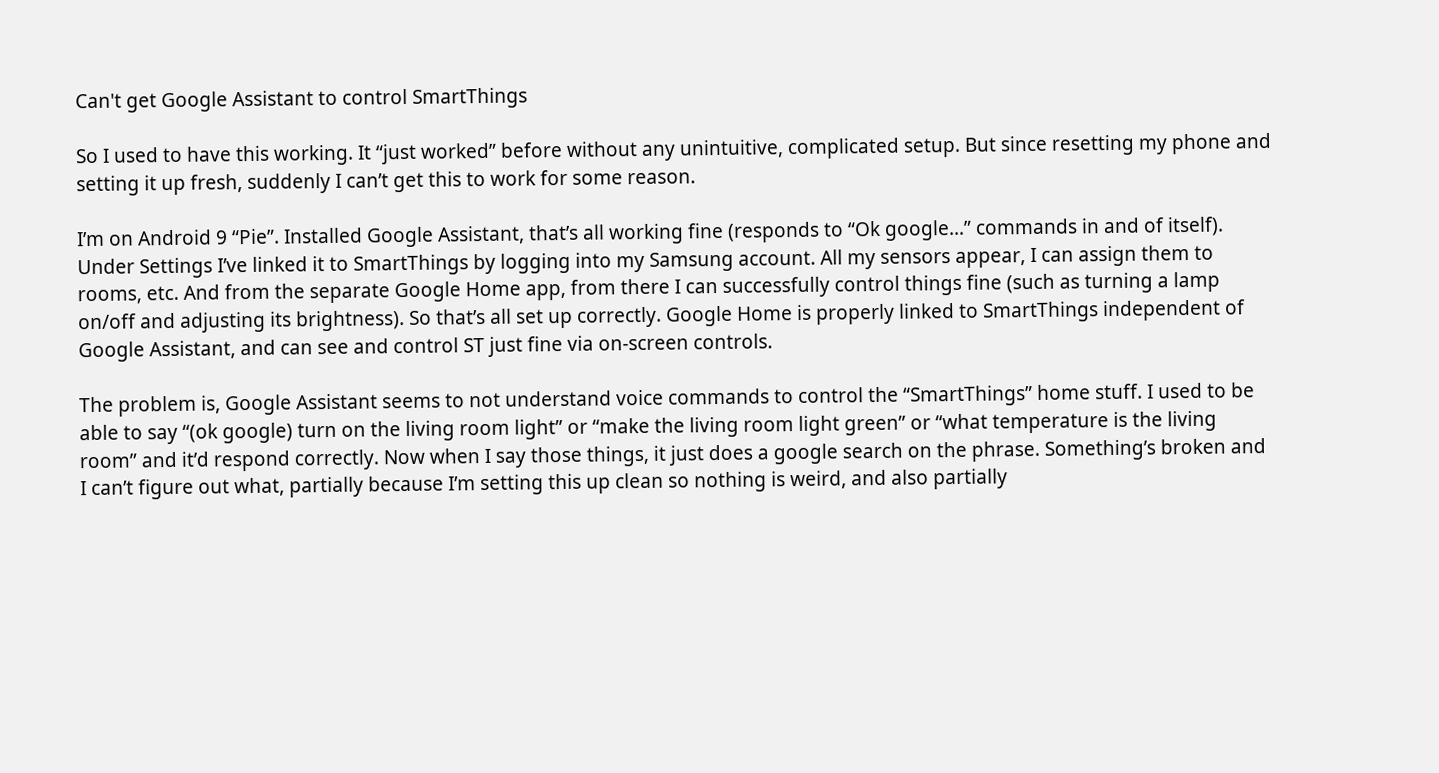Can't get Google Assistant to control SmartThings

So I used to have this working. It “just worked” before without any unintuitive, complicated setup. But since resetting my phone and setting it up fresh, suddenly I can’t get this to work for some reason.

I’m on Android 9 “Pie”. Installed Google Assistant, that’s all working fine (responds to “Ok google…” commands in and of itself). Under Settings I’ve linked it to SmartThings by logging into my Samsung account. All my sensors appear, I can assign them to rooms, etc. And from the separate Google Home app, from there I can successfully control things fine (such as turning a lamp on/off and adjusting its brightness). So that’s all set up correctly. Google Home is properly linked to SmartThings independent of Google Assistant, and can see and control ST just fine via on-screen controls.

The problem is, Google Assistant seems to not understand voice commands to control the “SmartThings” home stuff. I used to be able to say “(ok google) turn on the living room light” or “make the living room light green” or “what temperature is the living room” and it’d respond correctly. Now when I say those things, it just does a google search on the phrase. Something’s broken and I can’t figure out what, partially because I’m setting this up clean so nothing is weird, and also partially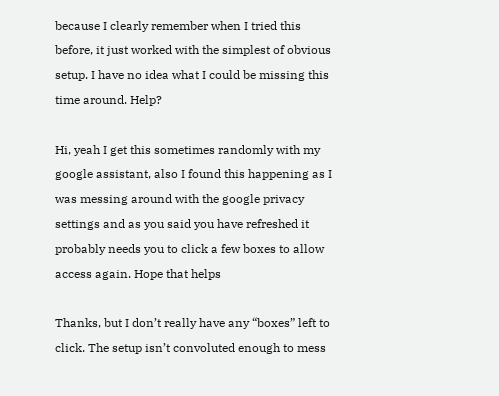because I clearly remember when I tried this before, it just worked with the simplest of obvious setup. I have no idea what I could be missing this time around. Help?

Hi, yeah I get this sometimes randomly with my google assistant, also I found this happening as I was messing around with the google privacy settings and as you said you have refreshed it probably needs you to click a few boxes to allow access again. Hope that helps

Thanks, but I don’t really have any “boxes” left to click. The setup isn’t convoluted enough to mess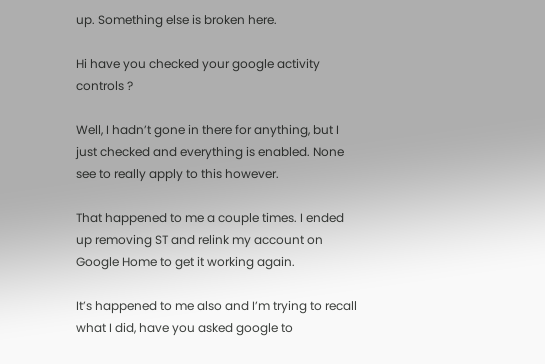up. Something else is broken here.

Hi have you checked your google activity controls ?

Well, I hadn’t gone in there for anything, but I just checked and everything is enabled. None see to really apply to this however.

That happened to me a couple times. I ended up removing ST and relink my account on Google Home to get it working again.

It’s happened to me also and I’m trying to recall what I did, have you asked google to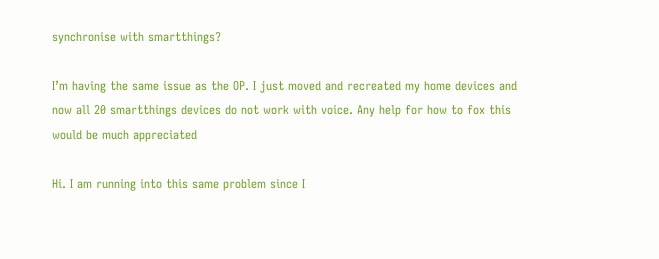synchronise with smartthings?

I’m having the same issue as the OP. I just moved and recreated my home devices and now all 20 smartthings devices do not work with voice. Any help for how to fox this would be much appreciated

Hi. I am running into this same problem since I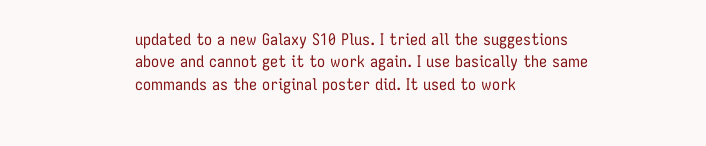updated to a new Galaxy S10 Plus. I tried all the suggestions above and cannot get it to work again. I use basically the same commands as the original poster did. It used to work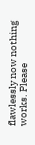flawlessly now nothing works. Please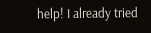help! I already tried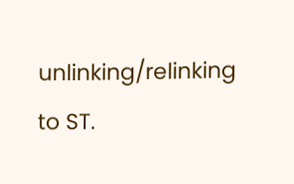unlinking/relinking to ST.